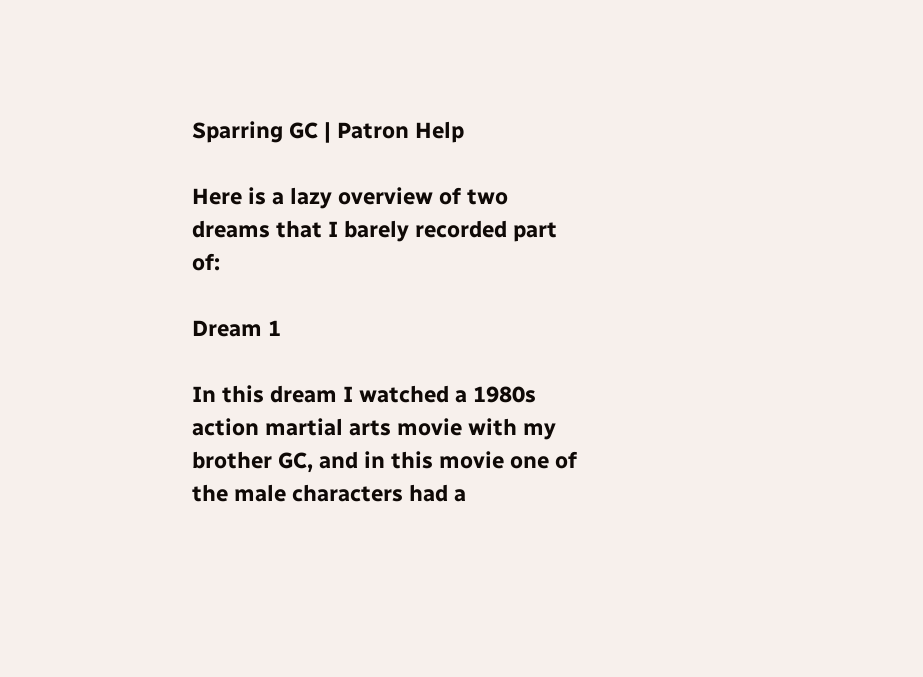Sparring GC | Patron Help

Here is a lazy overview of two dreams that I barely recorded part of:

Dream 1

In this dream I watched a 1980s action martial arts movie with my brother GC, and in this movie one of the male characters had a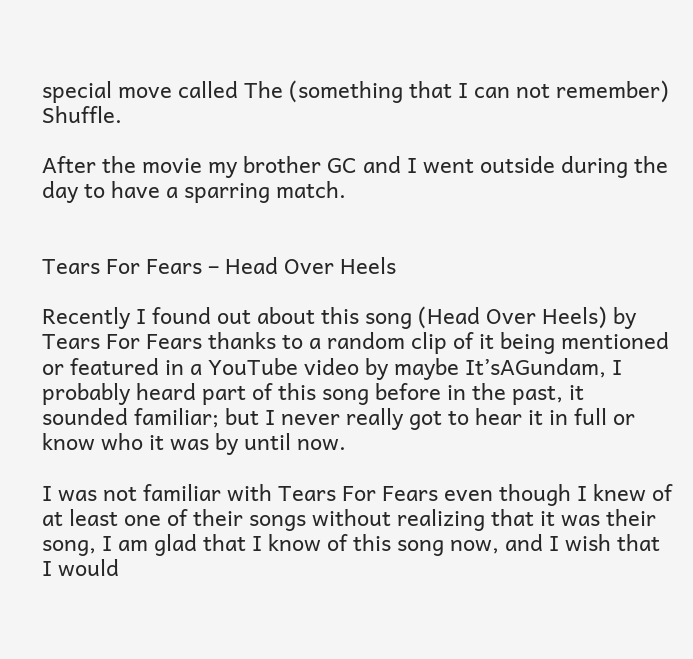special move called The (something that I can not remember) Shuffle.

After the movie my brother GC and I went outside during the day to have a sparring match.


Tears For Fears – Head Over Heels

Recently I found out about this song (Head Over Heels) by Tears For Fears thanks to a random clip of it being mentioned or featured in a YouTube video by maybe It’sAGundam, I probably heard part of this song before in the past, it sounded familiar; but I never really got to hear it in full or know who it was by until now.

I was not familiar with Tears For Fears even though I knew of at least one of their songs without realizing that it was their song, I am glad that I know of this song now, and I wish that I would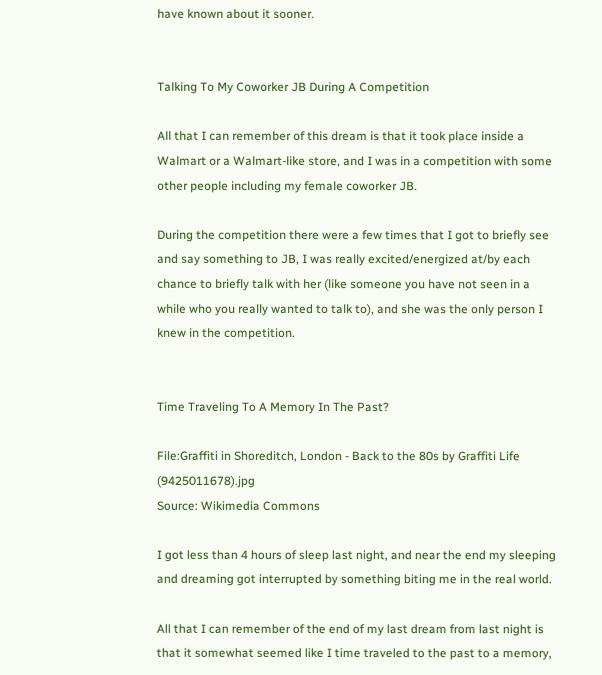have known about it sooner.


Talking To My Coworker JB During A Competition

All that I can remember of this dream is that it took place inside a Walmart or a Walmart-like store, and I was in a competition with some other people including my female coworker JB.

During the competition there were a few times that I got to briefly see and say something to JB, I was really excited/energized at/by each chance to briefly talk with her (like someone you have not seen in a while who you really wanted to talk to), and she was the only person I knew in the competition.


Time Traveling To A Memory In The Past?

File:Graffiti in Shoreditch, London - Back to the 80s by Graffiti Life (9425011678).jpg
Source: Wikimedia Commons

I got less than 4 hours of sleep last night, and near the end my sleeping and dreaming got interrupted by something biting me in the real world.

All that I can remember of the end of my last dream from last night is that it somewhat seemed like I time traveled to the past to a memory,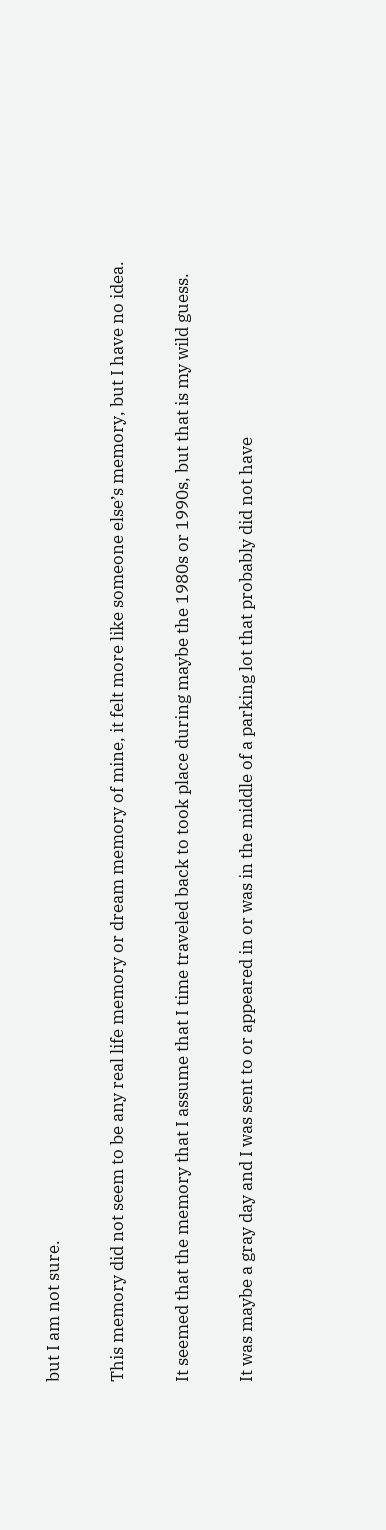but I am not sure.

This memory did not seem to be any real life memory or dream memory of mine, it felt more like someone else’s memory, but I have no idea.

It seemed that the memory that I assume that I time traveled back to took place during maybe the 1980s or 1990s, but that is my wild guess.

It was maybe a gray day and I was sent to or appeared in or was in the middle of a parking lot that probably did not have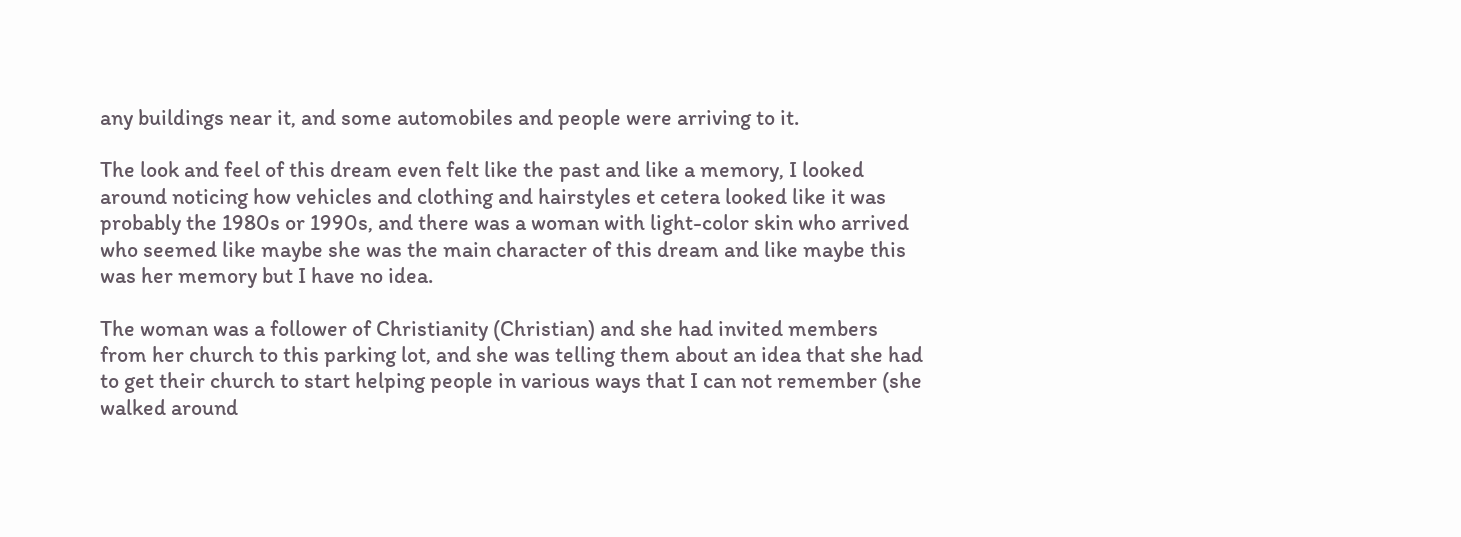any buildings near it, and some automobiles and people were arriving to it.

The look and feel of this dream even felt like the past and like a memory, I looked around noticing how vehicles and clothing and hairstyles et cetera looked like it was probably the 1980s or 1990s, and there was a woman with light-color skin who arrived who seemed like maybe she was the main character of this dream and like maybe this was her memory but I have no idea.

The woman was a follower of Christianity (Christian) and she had invited members from her church to this parking lot, and she was telling them about an idea that she had to get their church to start helping people in various ways that I can not remember (she walked around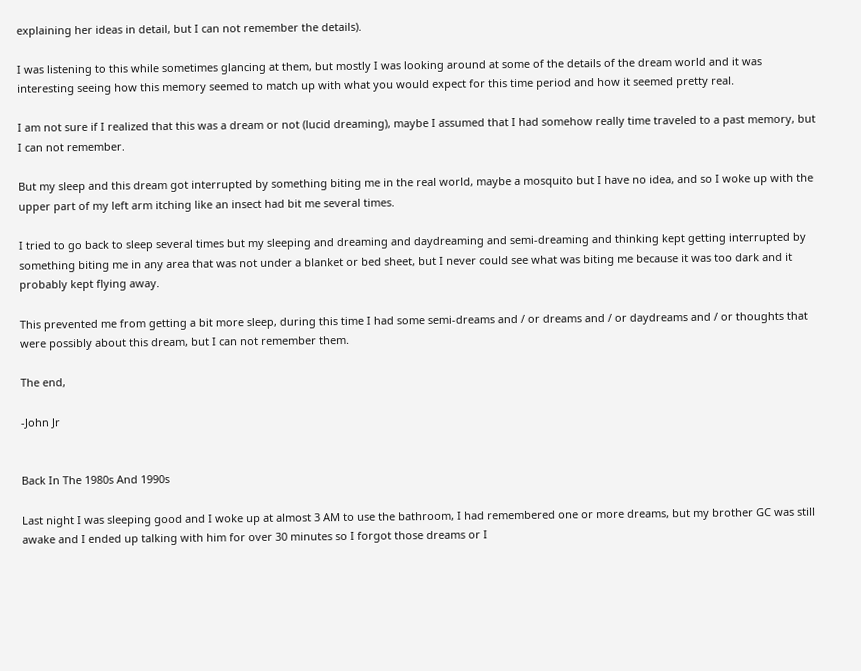explaining her ideas in detail, but I can not remember the details).

I was listening to this while sometimes glancing at them, but mostly I was looking around at some of the details of the dream world and it was interesting seeing how this memory seemed to match up with what you would expect for this time period and how it seemed pretty real.

I am not sure if I realized that this was a dream or not (lucid dreaming), maybe I assumed that I had somehow really time traveled to a past memory, but I can not remember.

But my sleep and this dream got interrupted by something biting me in the real world, maybe a mosquito but I have no idea, and so I woke up with the upper part of my left arm itching like an insect had bit me several times.

I tried to go back to sleep several times but my sleeping and dreaming and daydreaming and semi-dreaming and thinking kept getting interrupted by something biting me in any area that was not under a blanket or bed sheet, but I never could see what was biting me because it was too dark and it probably kept flying away.

This prevented me from getting a bit more sleep, during this time I had some semi-dreams and / or dreams and / or daydreams and / or thoughts that were possibly about this dream, but I can not remember them.

The end,

-John Jr


Back In The 1980s And 1990s

Last night I was sleeping good and I woke up at almost 3 AM to use the bathroom, I had remembered one or more dreams, but my brother GC was still awake and I ended up talking with him for over 30 minutes so I forgot those dreams or I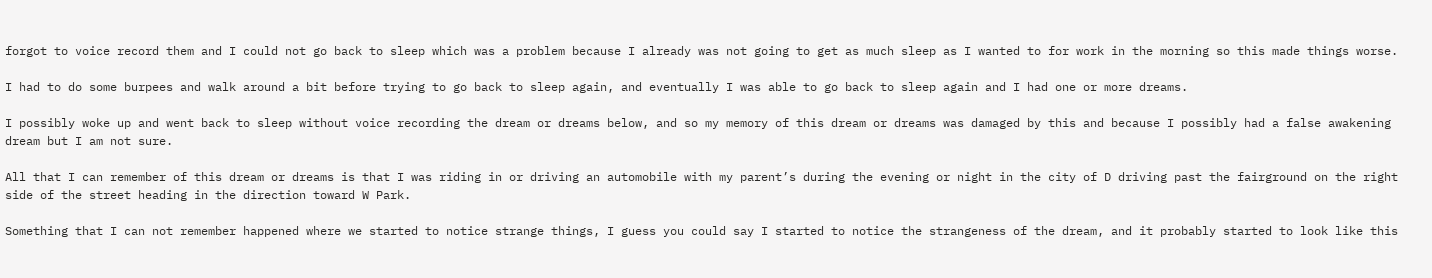forgot to voice record them and I could not go back to sleep which was a problem because I already was not going to get as much sleep as I wanted to for work in the morning so this made things worse.

I had to do some burpees and walk around a bit before trying to go back to sleep again, and eventually I was able to go back to sleep again and I had one or more dreams.

I possibly woke up and went back to sleep without voice recording the dream or dreams below, and so my memory of this dream or dreams was damaged by this and because I possibly had a false awakening dream but I am not sure.

All that I can remember of this dream or dreams is that I was riding in or driving an automobile with my parent’s during the evening or night in the city of D driving past the fairground on the right side of the street heading in the direction toward W Park.

Something that I can not remember happened where we started to notice strange things, I guess you could say I started to notice the strangeness of the dream, and it probably started to look like this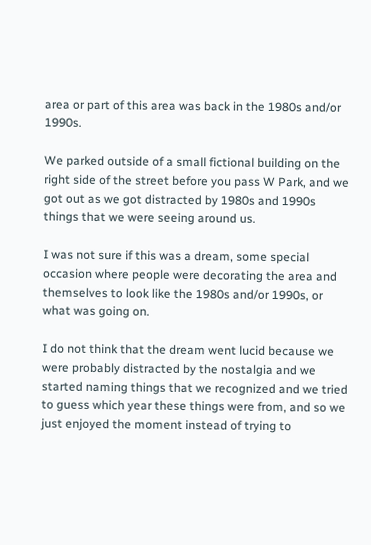area or part of this area was back in the 1980s and/or 1990s.

We parked outside of a small fictional building on the right side of the street before you pass W Park, and we got out as we got distracted by 1980s and 1990s things that we were seeing around us.

I was not sure if this was a dream, some special occasion where people were decorating the area and themselves to look like the 1980s and/or 1990s, or what was going on.

I do not think that the dream went lucid because we were probably distracted by the nostalgia and we started naming things that we recognized and we tried to guess which year these things were from, and so we just enjoyed the moment instead of trying to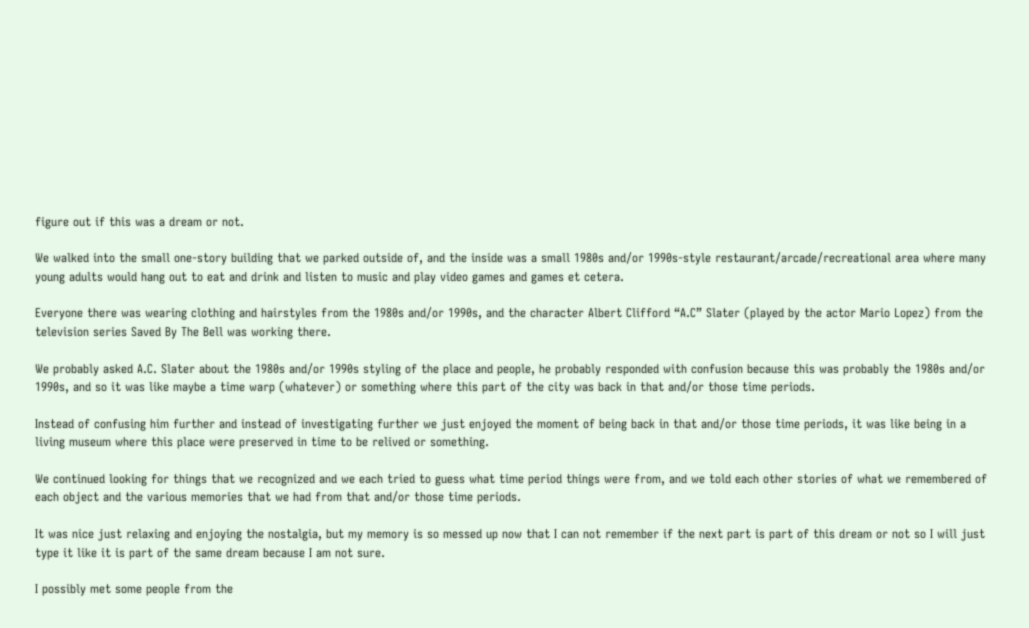figure out if this was a dream or not.

We walked into the small one-story building that we parked outside of, and the inside was a small 1980s and/or 1990s-style restaurant/arcade/recreational area where many young adults would hang out to eat and drink and listen to music and play video games and games et cetera.

Everyone there was wearing clothing and hairstyles from the 1980s and/or 1990s, and the character Albert Clifford “A.C” Slater (played by the actor Mario Lopez) from the television series Saved By The Bell was working there.

We probably asked A.C. Slater about the 1980s and/or 1990s styling of the place and people, he probably responded with confusion because this was probably the 1980s and/or 1990s, and so it was like maybe a time warp (whatever) or something where this part of the city was back in that and/or those time periods.

Instead of confusing him further and instead of investigating further we just enjoyed the moment of being back in that and/or those time periods, it was like being in a living museum where this place were preserved in time to be relived or something.

We continued looking for things that we recognized and we each tried to guess what time period things were from, and we told each other stories of what we remembered of each object and the various memories that we had from that and/or those time periods.

It was nice just relaxing and enjoying the nostalgia, but my memory is so messed up now that I can not remember if the next part is part of this dream or not so I will just type it like it is part of the same dream because I am not sure.

I possibly met some people from the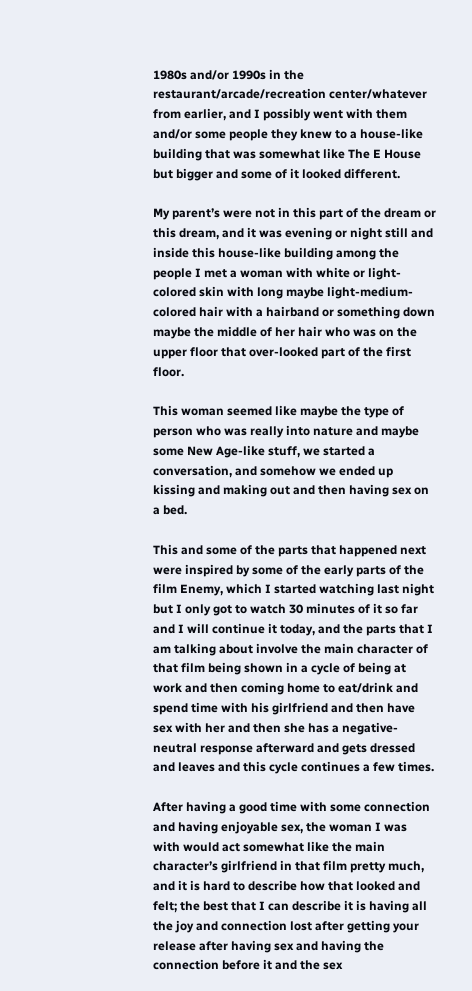1980s and/or 1990s in the restaurant/arcade/recreation center/whatever from earlier, and I possibly went with them and/or some people they knew to a house-like building that was somewhat like The E House but bigger and some of it looked different.

My parent’s were not in this part of the dream or this dream, and it was evening or night still and inside this house-like building among the people I met a woman with white or light-colored skin with long maybe light-medium-colored hair with a hairband or something down maybe the middle of her hair who was on the upper floor that over-looked part of the first floor.

This woman seemed like maybe the type of person who was really into nature and maybe some New Age-like stuff, we started a conversation, and somehow we ended up kissing and making out and then having sex on a bed.

This and some of the parts that happened next were inspired by some of the early parts of the film Enemy, which I started watching last night but I only got to watch 30 minutes of it so far and I will continue it today, and the parts that I am talking about involve the main character of that film being shown in a cycle of being at work and then coming home to eat/drink and spend time with his girlfriend and then have sex with her and then she has a negative-neutral response afterward and gets dressed and leaves and this cycle continues a few times.

After having a good time with some connection and having enjoyable sex, the woman I was with would act somewhat like the main character’s girlfriend in that film pretty much, and it is hard to describe how that looked and felt; the best that I can describe it is having all the joy and connection lost after getting your release after having sex and having the connection before it and the sex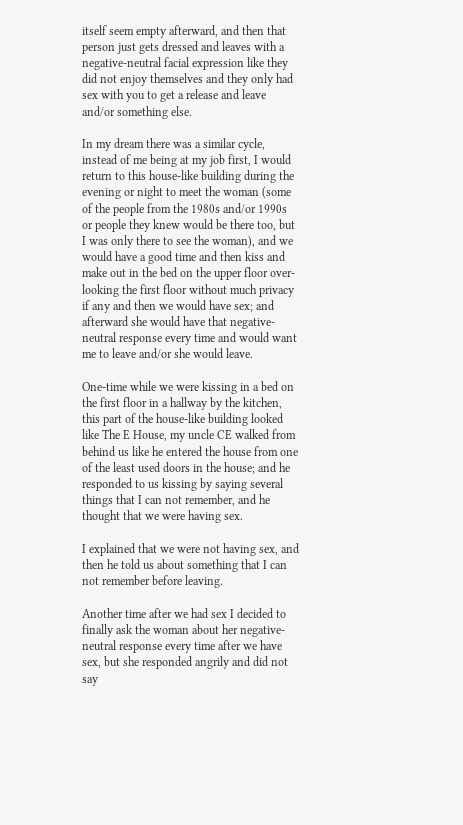itself seem empty afterward, and then that person just gets dressed and leaves with a negative-neutral facial expression like they did not enjoy themselves and they only had sex with you to get a release and leave and/or something else.

In my dream there was a similar cycle, instead of me being at my job first, I would return to this house-like building during the evening or night to meet the woman (some of the people from the 1980s and/or 1990s or people they knew would be there too, but I was only there to see the woman), and we would have a good time and then kiss and make out in the bed on the upper floor over-looking the first floor without much privacy if any and then we would have sex; and afterward she would have that negative-neutral response every time and would want me to leave and/or she would leave.

One-time while we were kissing in a bed on the first floor in a hallway by the kitchen, this part of the house-like building looked like The E House, my uncle CE walked from behind us like he entered the house from one of the least used doors in the house; and he responded to us kissing by saying several things that I can not remember, and he thought that we were having sex.

I explained that we were not having sex, and then he told us about something that I can not remember before leaving.

Another time after we had sex I decided to finally ask the woman about her negative-neutral response every time after we have sex, but she responded angrily and did not say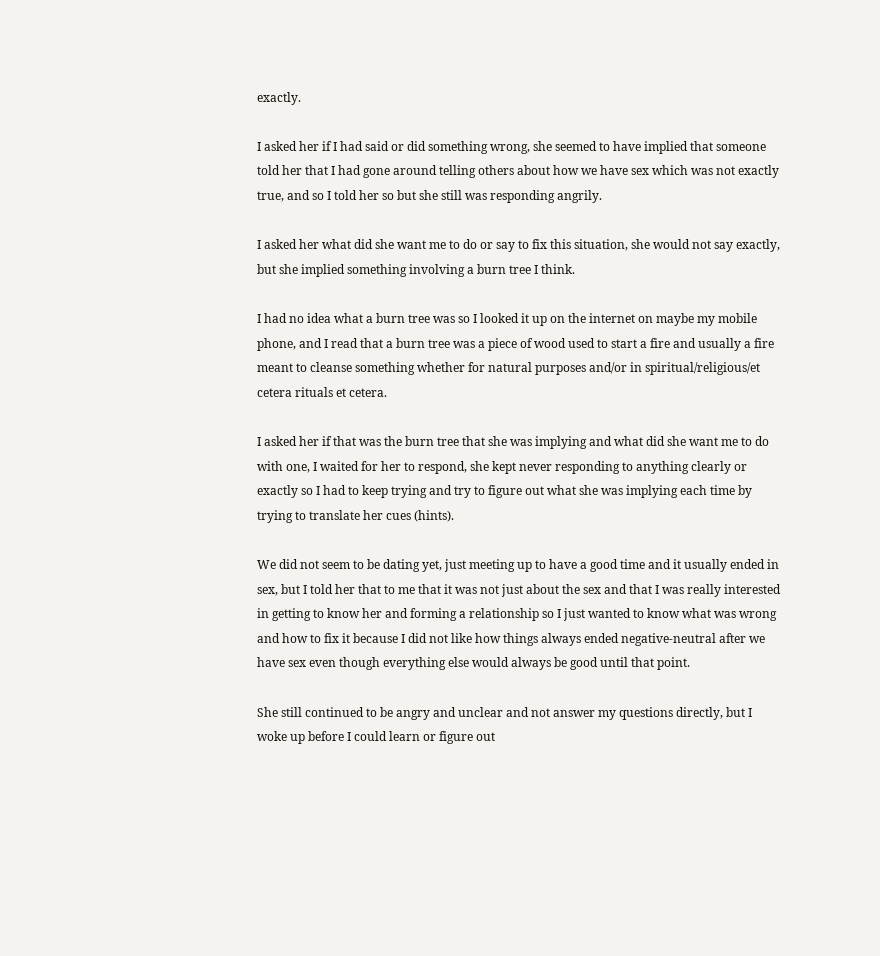exactly.

I asked her if I had said or did something wrong, she seemed to have implied that someone told her that I had gone around telling others about how we have sex which was not exactly true, and so I told her so but she still was responding angrily.

I asked her what did she want me to do or say to fix this situation, she would not say exactly, but she implied something involving a burn tree I think.

I had no idea what a burn tree was so I looked it up on the internet on maybe my mobile phone, and I read that a burn tree was a piece of wood used to start a fire and usually a fire meant to cleanse something whether for natural purposes and/or in spiritual/religious/et cetera rituals et cetera.

I asked her if that was the burn tree that she was implying and what did she want me to do with one, I waited for her to respond, she kept never responding to anything clearly or exactly so I had to keep trying and try to figure out what she was implying each time by trying to translate her cues (hints).

We did not seem to be dating yet, just meeting up to have a good time and it usually ended in sex, but I told her that to me that it was not just about the sex and that I was really interested in getting to know her and forming a relationship so I just wanted to know what was wrong and how to fix it because I did not like how things always ended negative-neutral after we have sex even though everything else would always be good until that point.

She still continued to be angry and unclear and not answer my questions directly, but I woke up before I could learn or figure out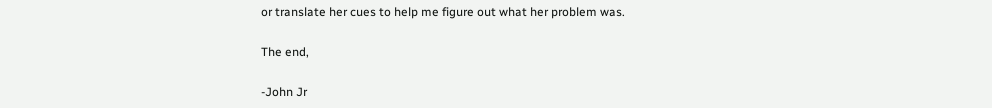or translate her cues to help me figure out what her problem was.

The end,

-John Jr